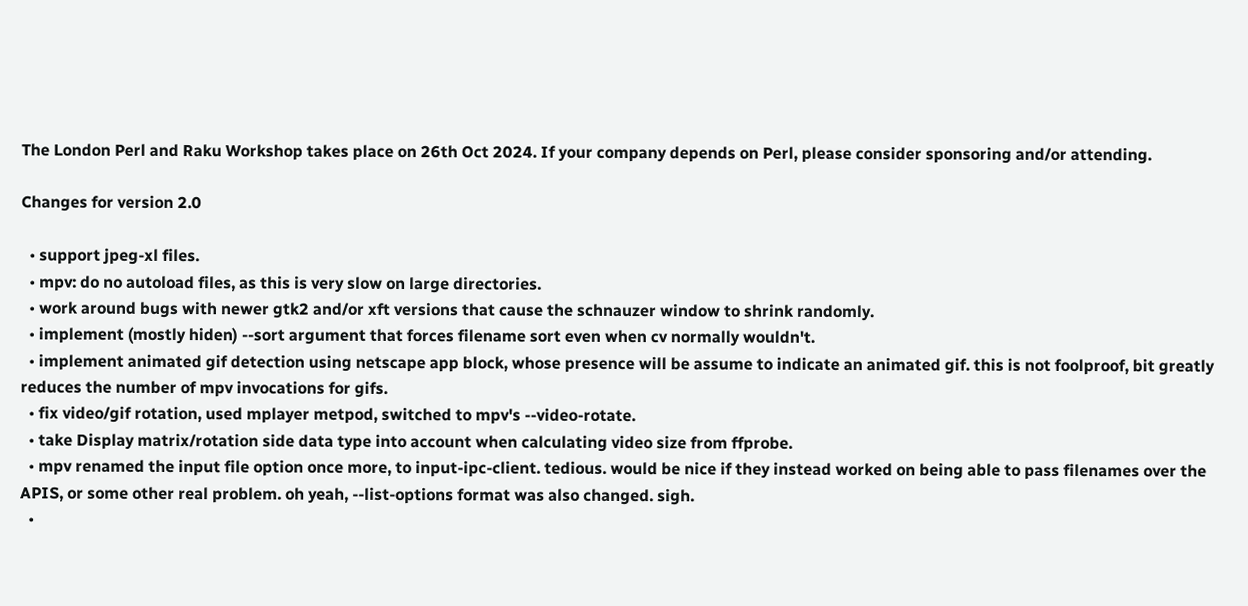The London Perl and Raku Workshop takes place on 26th Oct 2024. If your company depends on Perl, please consider sponsoring and/or attending.

Changes for version 2.0

  • support jpeg-xl files.
  • mpv: do no autoload files, as this is very slow on large directories.
  • work around bugs with newer gtk2 and/or xft versions that cause the schnauzer window to shrink randomly.
  • implement (mostly hiden) --sort argument that forces filename sort even when cv normally wouldn't.
  • implement animated gif detection using netscape app block, whose presence will be assume to indicate an animated gif. this is not foolproof, bit greatly reduces the number of mpv invocations for gifs.
  • fix video/gif rotation, used mplayer metpod, switched to mpv's --video-rotate.
  • take Display matrix/rotation side data type into account when calculating video size from ffprobe.
  • mpv renamed the input file option once more, to input-ipc-client. tedious. would be nice if they instead worked on being able to pass filenames over the APIS, or some other real problem. oh yeah, --list-options format was also changed. sigh.
  •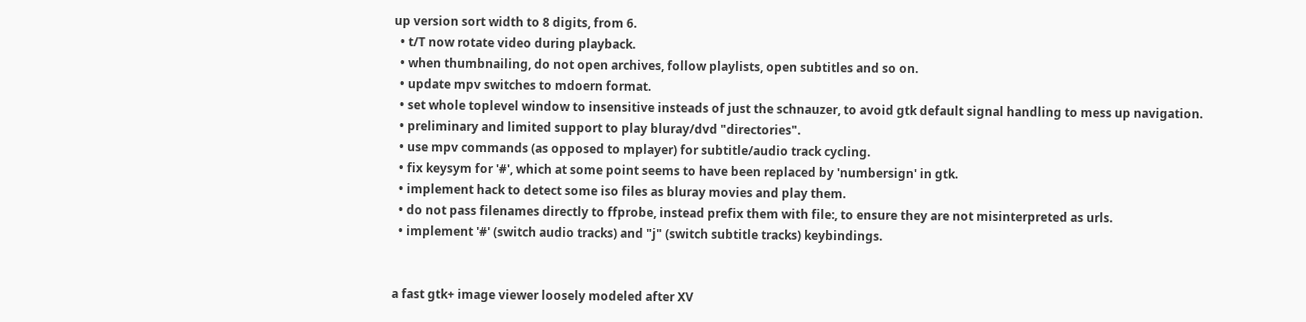up version sort width to 8 digits, from 6.
  • t/T now rotate video during playback.
  • when thumbnailing, do not open archives, follow playlists, open subtitles and so on.
  • update mpv switches to mdoern format.
  • set whole toplevel window to insensitive insteads of just the schnauzer, to avoid gtk default signal handling to mess up navigation.
  • preliminary and limited support to play bluray/dvd "directories".
  • use mpv commands (as opposed to mplayer) for subtitle/audio track cycling.
  • fix keysym for '#', which at some point seems to have been replaced by 'numbersign' in gtk.
  • implement hack to detect some iso files as bluray movies and play them.
  • do not pass filenames directly to ffprobe, instead prefix them with file:, to ensure they are not misinterpreted as urls.
  • implement '#' (switch audio tracks) and "j" (switch subtitle tracks) keybindings.


a fast gtk+ image viewer loosely modeled after XV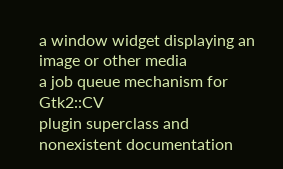a window widget displaying an image or other media
a job queue mechanism for Gtk2::CV
plugin superclass and nonexistent documentation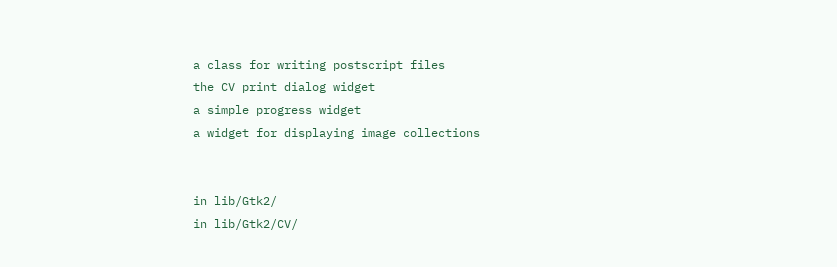a class for writing postscript files
the CV print dialog widget
a simple progress widget
a widget for displaying image collections


in lib/Gtk2/
in lib/Gtk2/CV/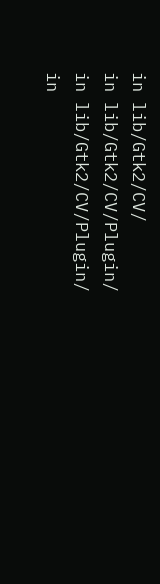in lib/Gtk2/CV/
in lib/Gtk2/CV/Plugin/
in lib/Gtk2/CV/Plugin/
in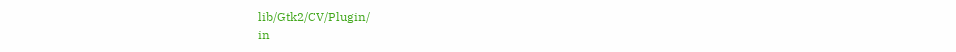lib/Gtk2/CV/Plugin/
in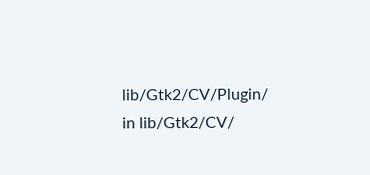lib/Gtk2/CV/Plugin/
in lib/Gtk2/CV/